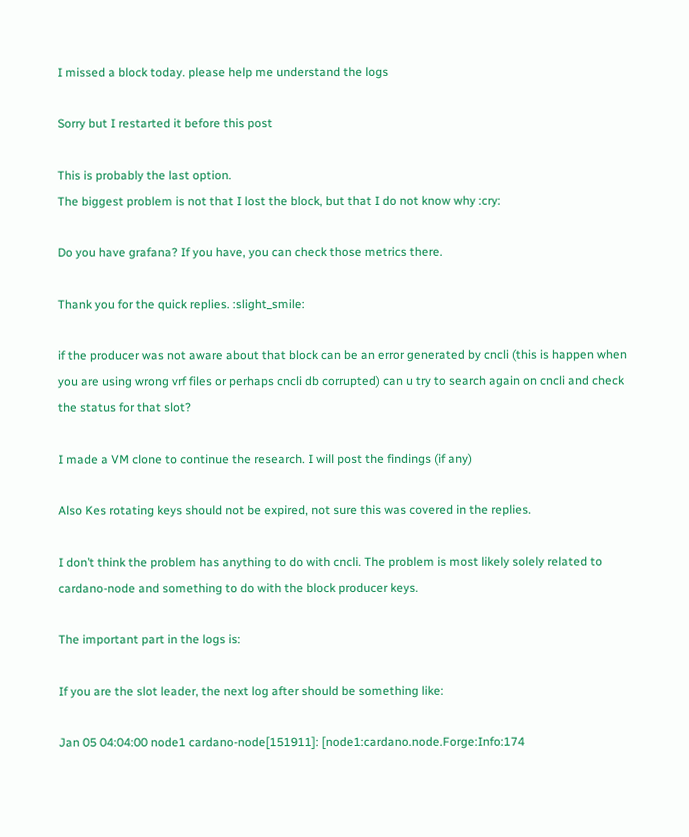I missed a block today. please help me understand the logs

Sorry but I restarted it before this post

This is probably the last option.
The biggest problem is not that I lost the block, but that I do not know why :cry:

Do you have grafana? If you have, you can check those metrics there.

Thank you for the quick replies. :slight_smile:

if the producer was not aware about that block can be an error generated by cncli (this is happen when you are using wrong vrf files or perhaps cncli db corrupted) can u try to search again on cncli and check the status for that slot?

I made a VM clone to continue the research. I will post the findings (if any)

Also Kes rotating keys should not be expired, not sure this was covered in the replies.

I don’t think the problem has anything to do with cncli. The problem is most likely solely related to cardano-node and something to do with the block producer keys.

The important part in the logs is:

If you are the slot leader, the next log after should be something like:

Jan 05 04:04:00 node1 cardano-node[151911]: [node1:cardano.node.Forge:Info:174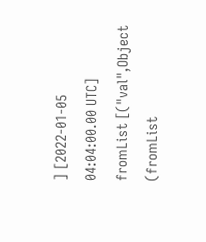] [2022-01-05 04:04:00.00 UTC] fromList [("val",Object (fromList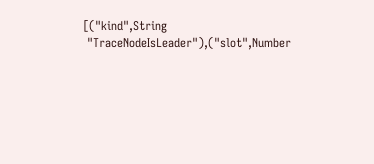[("kind",String
 "TraceNodeIsLeader"),("slot",Number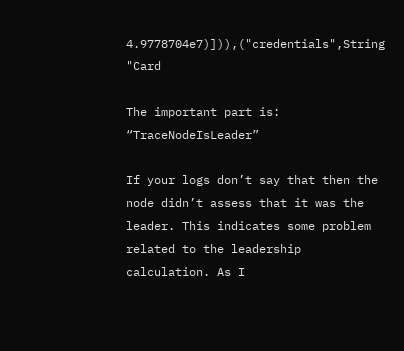4.9778704e7)])),("credentials",String "Card

The important part is: “TraceNodeIsLeader”

If your logs don’t say that then the node didn’t assess that it was the leader. This indicates some problem related to the leadership calculation. As I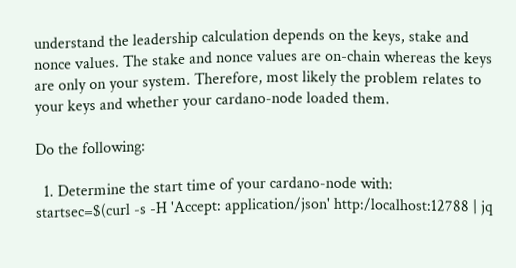understand the leadership calculation depends on the keys, stake and nonce values. The stake and nonce values are on-chain whereas the keys are only on your system. Therefore, most likely the problem relates to your keys and whether your cardano-node loaded them.

Do the following:

  1. Determine the start time of your cardano-node with:
startsec=$(curl -s -H 'Accept: application/json' http:/localhost:12788 | jq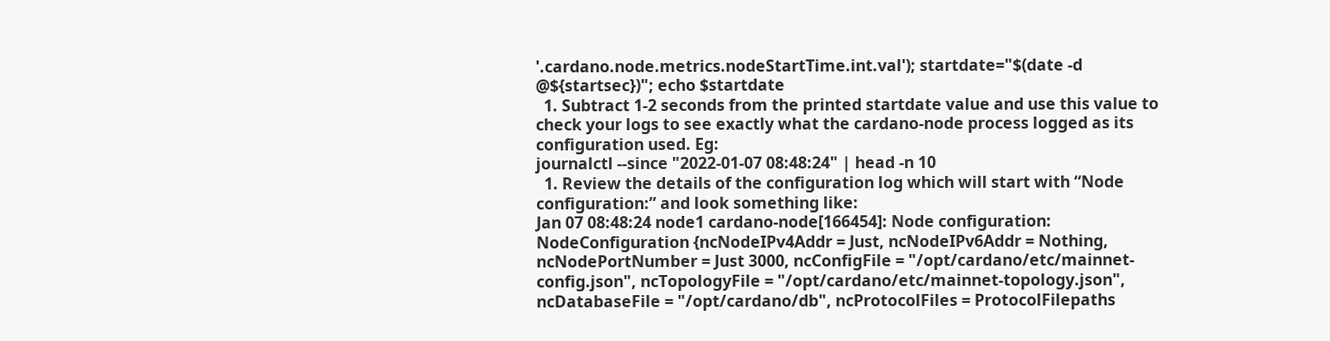'.cardano.node.metrics.nodeStartTime.int.val'); startdate="$(date -d @${startsec})"; echo $startdate
  1. Subtract 1-2 seconds from the printed startdate value and use this value to check your logs to see exactly what the cardano-node process logged as its configuration used. Eg:
journalctl --since "2022-01-07 08:48:24" | head -n 10
  1. Review the details of the configuration log which will start with “Node configuration:” and look something like:
Jan 07 08:48:24 node1 cardano-node[166454]: Node configuration: NodeConfiguration {ncNodeIPv4Addr = Just, ncNodeIPv6Addr = Nothing, ncNodePortNumber = Just 3000, ncConfigFile = "/opt/cardano/etc/mainnet-config.json", ncTopologyFile = "/opt/cardano/etc/mainnet-topology.json", ncDatabaseFile = "/opt/cardano/db", ncProtocolFiles = ProtocolFilepaths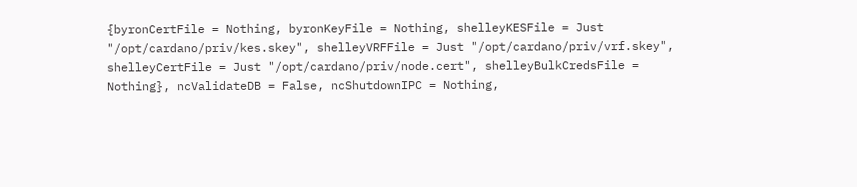{byronCertFile = Nothing, byronKeyFile = Nothing, shelleyKESFile = Just "/opt/cardano/priv/kes.skey", shelleyVRFFile = Just "/opt/cardano/priv/vrf.skey", shelleyCertFile = Just "/opt/cardano/priv/node.cert", shelleyBulkCredsFile = Nothing}, ncValidateDB = False, ncShutdownIPC = Nothing,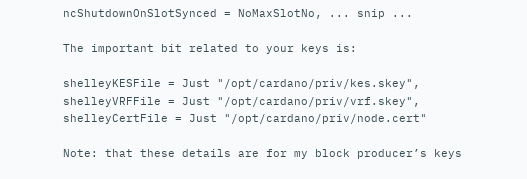ncShutdownOnSlotSynced = NoMaxSlotNo, ... snip ...

The important bit related to your keys is:

shelleyKESFile = Just "/opt/cardano/priv/kes.skey", shelleyVRFFile = Just "/opt/cardano/priv/vrf.skey", shelleyCertFile = Just "/opt/cardano/priv/node.cert"

Note: that these details are for my block producer’s keys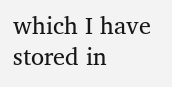which I have stored in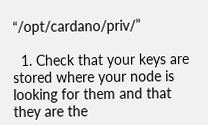“/opt/cardano/priv/”

  1. Check that your keys are stored where your node is looking for them and that they are the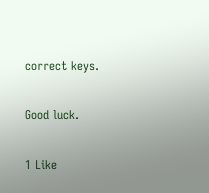correct keys.

Good luck.

1 Like